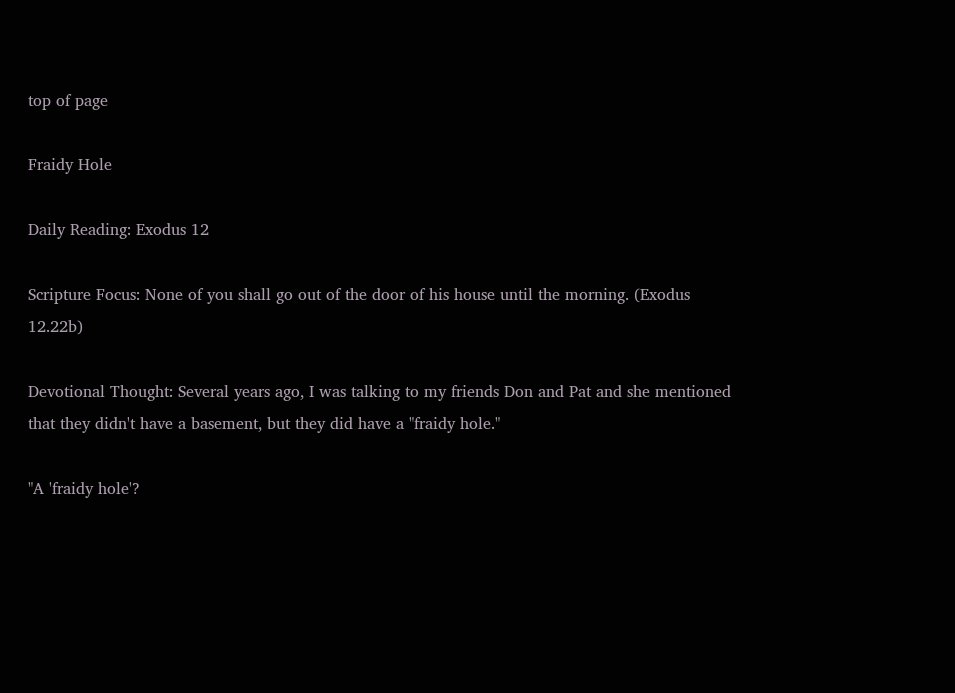top of page

Fraidy Hole

Daily Reading: Exodus 12

Scripture Focus: None of you shall go out of the door of his house until the morning. (Exodus 12.22b)

Devotional Thought: Several years ago, I was talking to my friends Don and Pat and she mentioned that they didn't have a basement, but they did have a "fraidy hole."

"A 'fraidy hole'?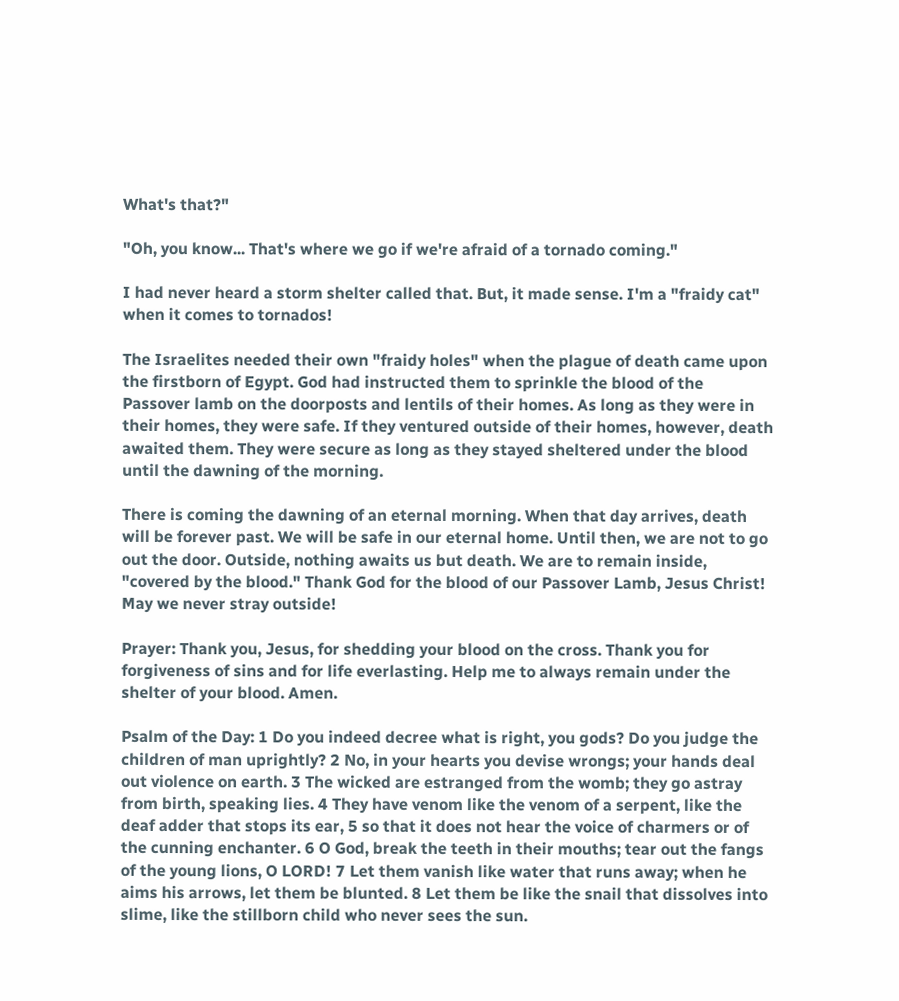What's that?"

"Oh, you know... That's where we go if we're afraid of a tornado coming."

I had never heard a storm shelter called that. But, it made sense. I'm a "fraidy cat" when it comes to tornados!

The Israelites needed their own "fraidy holes" when the plague of death came upon the firstborn of Egypt. God had instructed them to sprinkle the blood of the Passover lamb on the doorposts and lentils of their homes. As long as they were in their homes, they were safe. If they ventured outside of their homes, however, death awaited them. They were secure as long as they stayed sheltered under the blood until the dawning of the morning.

There is coming the dawning of an eternal morning. When that day arrives, death will be forever past. We will be safe in our eternal home. Until then, we are not to go out the door. Outside, nothing awaits us but death. We are to remain inside, "covered by the blood." Thank God for the blood of our Passover Lamb, Jesus Christ! May we never stray outside!

Prayer: Thank you, Jesus, for shedding your blood on the cross. Thank you for forgiveness of sins and for life everlasting. Help me to always remain under the shelter of your blood. Amen.

Psalm of the Day: 1 Do you indeed decree what is right, you gods? Do you judge the children of man uprightly? 2 No, in your hearts you devise wrongs; your hands deal out violence on earth. 3 The wicked are estranged from the womb; they go astray from birth, speaking lies. 4 They have venom like the venom of a serpent, like the deaf adder that stops its ear, 5 so that it does not hear the voice of charmers or of the cunning enchanter. 6 O God, break the teeth in their mouths; tear out the fangs of the young lions, O LORD! 7 Let them vanish like water that runs away; when he aims his arrows, let them be blunted. 8 Let them be like the snail that dissolves into slime, like the stillborn child who never sees the sun.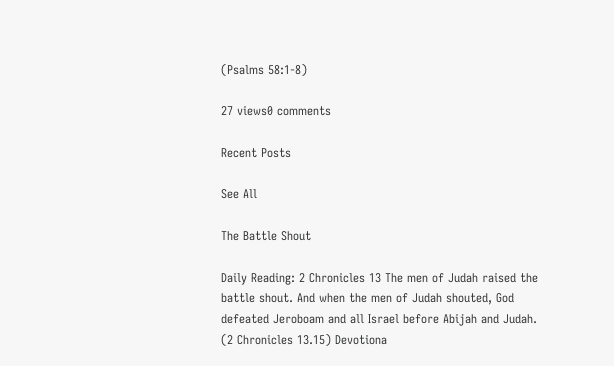(Psalms 58:1-8)

27 views0 comments

Recent Posts

See All

The Battle Shout

Daily Reading: 2 Chronicles 13 The men of Judah raised the battle shout. And when the men of Judah shouted, God defeated Jeroboam and all Israel before Abijah and Judah. (2 Chronicles 13.15) Devotiona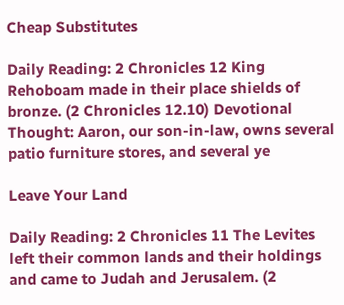Cheap Substitutes

Daily Reading: 2 Chronicles 12 King Rehoboam made in their place shields of bronze. (2 Chronicles 12.10) Devotional Thought: Aaron, our son-in-law, owns several patio furniture stores, and several ye

Leave Your Land

Daily Reading: 2 Chronicles 11 The Levites left their common lands and their holdings and came to Judah and Jerusalem. (2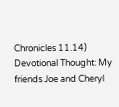Chronicles 11.14) Devotional Thought: My friends Joe and Cheryl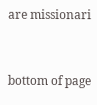are missionari


bottom of page